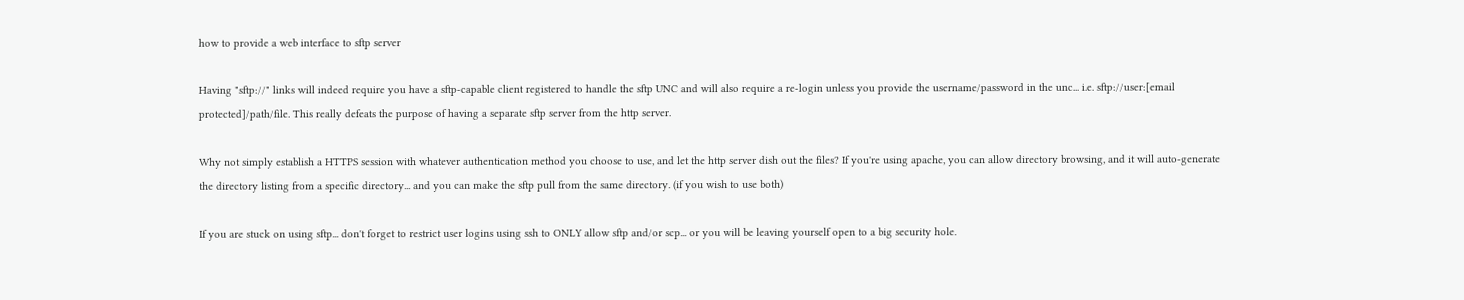how to provide a web interface to sftp server

Having "sftp://" links will indeed require you have a sftp-capable client registered to handle the sftp UNC and will also require a re-login unless you provide the username/password in the unc... i.e. sftp://user:[email protected]/path/file. This really defeats the purpose of having a separate sftp server from the http server.

Why not simply establish a HTTPS session with whatever authentication method you choose to use, and let the http server dish out the files? If you're using apache, you can allow directory browsing, and it will auto-generate the directory listing from a specific directory... and you can make the sftp pull from the same directory. (if you wish to use both)

If you are stuck on using sftp... don't forget to restrict user logins using ssh to ONLY allow sftp and/or scp... or you will be leaving yourself open to a big security hole.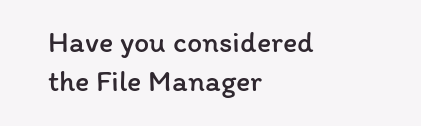Have you considered the File Manager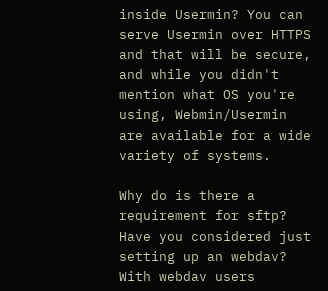inside Usermin? You can serve Usermin over HTTPS and that will be secure, and while you didn't mention what OS you're using, Webmin/Usermin are available for a wide variety of systems.

Why do is there a requirement for sftp? Have you considered just setting up an webdav? With webdav users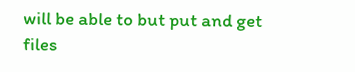will be able to but put and get files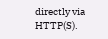directly via HTTP(S).